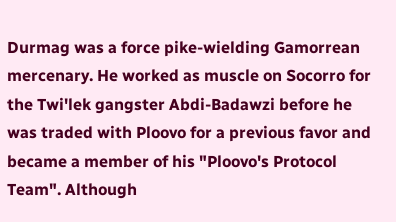Durmag was a force pike-wielding Gamorrean mercenary. He worked as muscle on Socorro for the Twi'lek gangster Abdi-Badawzi before he was traded with Ploovo for a previous favor and became a member of his "Ploovo's Protocol Team". Although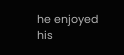he enjoyed his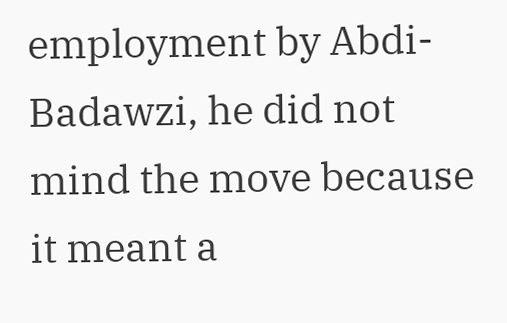employment by Abdi-Badawzi, he did not mind the move because it meant a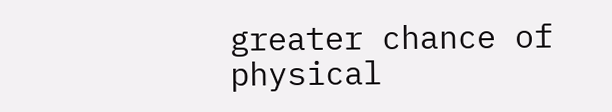greater chance of physical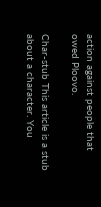action against people that owed Ploovo.

Char-stub This article is a stub about a character. You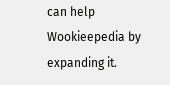can help Wookieepedia by expanding it.